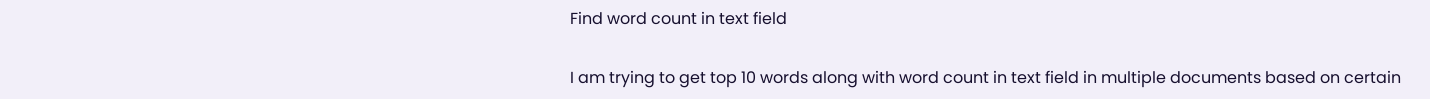Find word count in text field

I am trying to get top 10 words along with word count in text field in multiple documents based on certain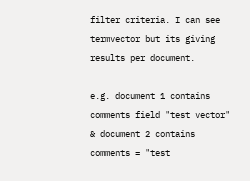filter criteria. I can see termvector but its giving results per document.

e.g. document 1 contains comments field "test vector" & document 2 contains comments = "test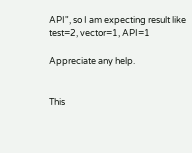API", so I am expecting result like test=2, vector=1, API=1

Appreciate any help.


This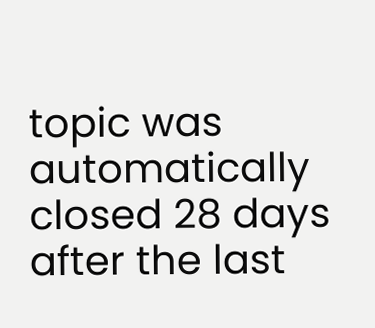topic was automatically closed 28 days after the last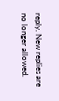reply. New replies are no longer allowed.